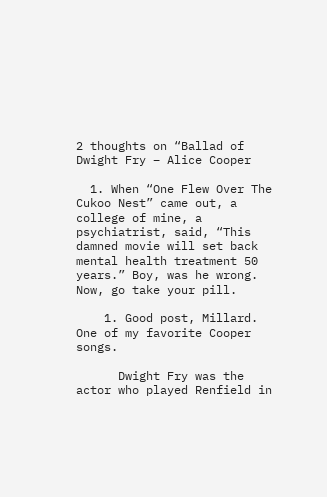2 thoughts on “Ballad of Dwight Fry – Alice Cooper

  1. When “One Flew Over The Cukoo Nest” came out, a college of mine, a psychiatrist, said, “This damned movie will set back mental health treatment 50 years.” Boy, was he wrong. Now, go take your pill.

    1. Good post, Millard. One of my favorite Cooper songs.

      Dwight Fry was the actor who played Renfield in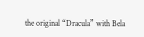the original “Dracula” with Bela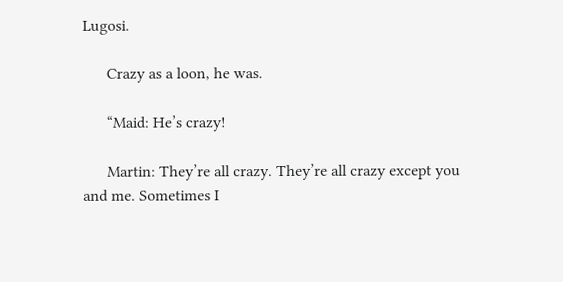Lugosi.

      Crazy as a loon, he was.

      “Maid: He’s crazy!

      Martin: They’re all crazy. They’re all crazy except you and me. Sometimes I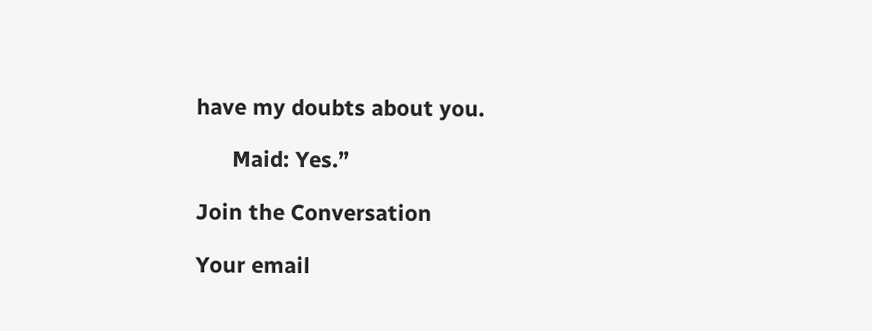have my doubts about you.

      Maid: Yes.”

Join the Conversation

Your email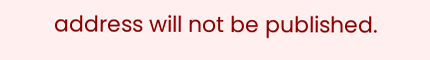address will not be published.